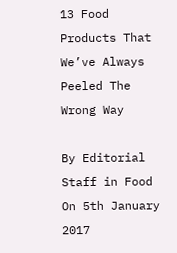13 Food Products That We’ve Always Peeled The Wrong Way

By Editorial Staff in Food On 5th January 2017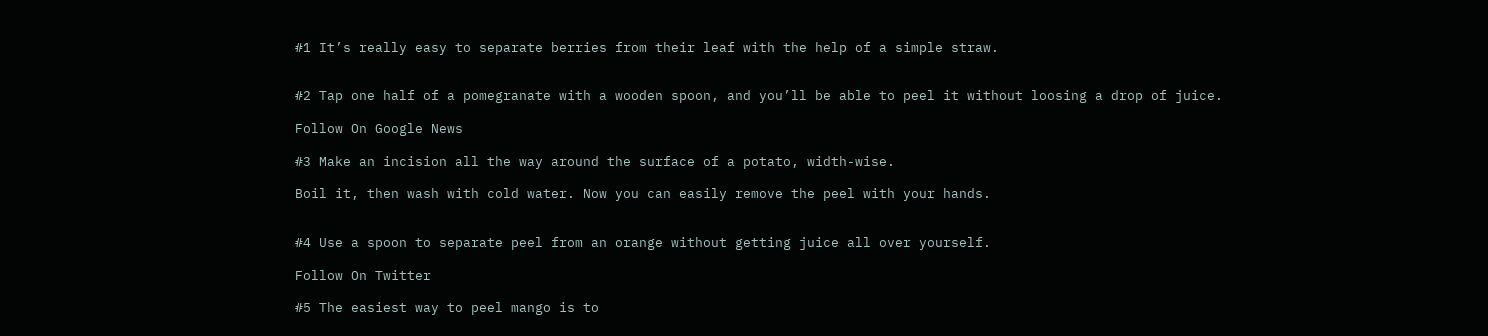#1 It’s really easy to separate berries from their leaf with the help of a simple straw.


#2 Tap one half of a pomegranate with a wooden spoon, and you’ll be able to peel it without loosing a drop of juice.

Follow On Google News

#3 Make an incision all the way around the surface of a potato, width-wise.

Boil it, then wash with cold water. Now you can easily remove the peel with your hands.


#4 Use a spoon to separate peel from an orange without getting juice all over yourself.

Follow On Twitter

#5 The easiest way to peel mango is to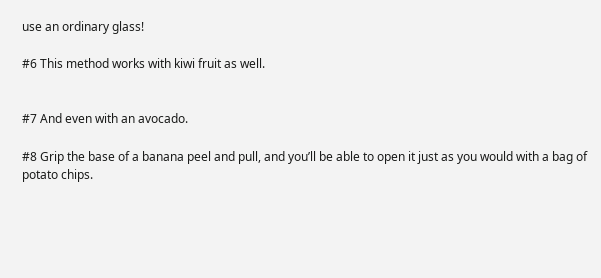use an ordinary glass!

#6 This method works with kiwi fruit as well.


#7 And even with an avocado.

#8 Grip the base of a banana peel and pull, and you’ll be able to open it just as you would with a bag of potato chips.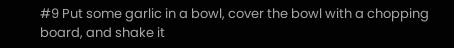#9 Put some garlic in a bowl, cover the bowl with a chopping board, and shake it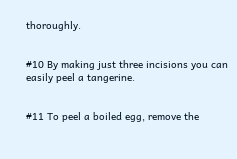thoroughly.


#10 By making just three incisions you can easily peel a tangerine.


#11 To peel a boiled egg, remove the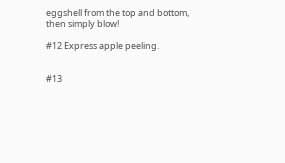eggshell from the top and bottom, then simply blow!

#12 Express apple peeling.


#13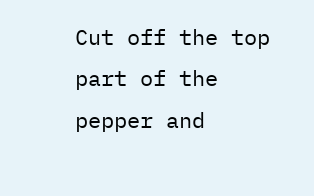Cut off the top part of the pepper and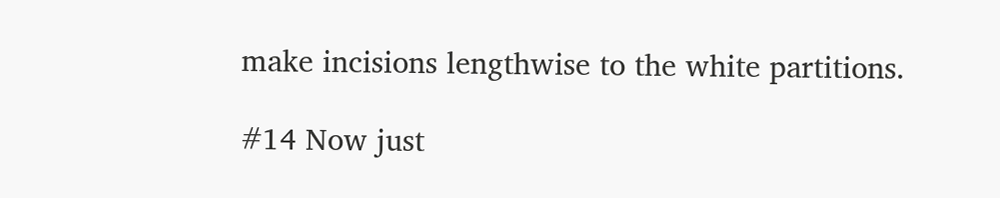make incisions lengthwise to the white partitions.

#14 Now just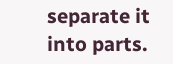separate it into parts.